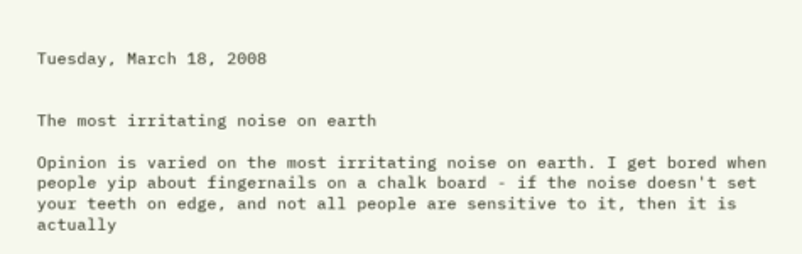Tuesday, March 18, 2008


The most irritating noise on earth

Opinion is varied on the most irritating noise on earth. I get bored when people yip about fingernails on a chalk board - if the noise doesn't set your teeth on edge, and not all people are sensitive to it, then it is actually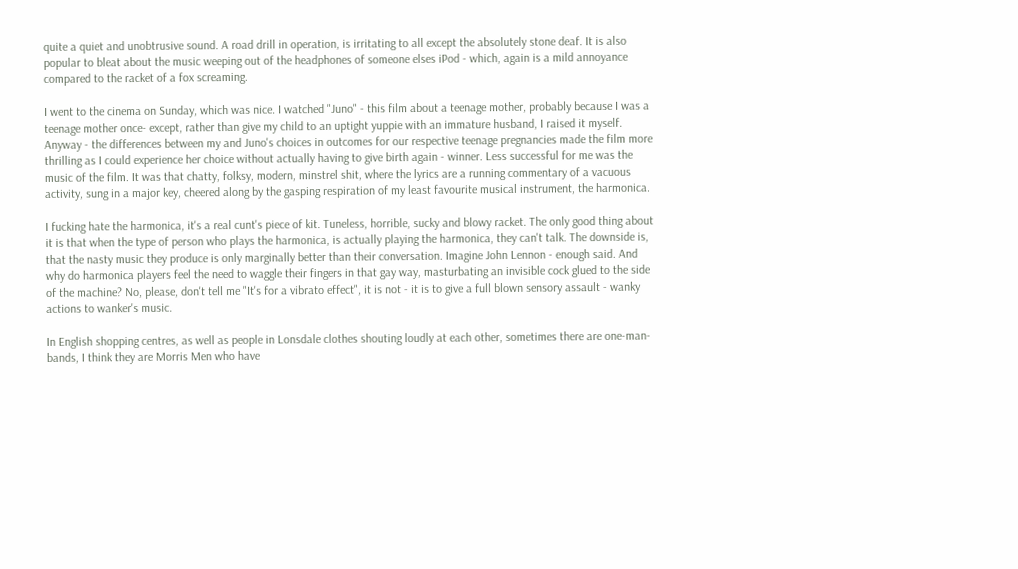quite a quiet and unobtrusive sound. A road drill in operation, is irritating to all except the absolutely stone deaf. It is also popular to bleat about the music weeping out of the headphones of someone elses iPod - which, again is a mild annoyance compared to the racket of a fox screaming.

I went to the cinema on Sunday, which was nice. I watched "Juno" - this film about a teenage mother, probably because I was a teenage mother once- except, rather than give my child to an uptight yuppie with an immature husband, I raised it myself. Anyway - the differences between my and Juno's choices in outcomes for our respective teenage pregnancies made the film more thrilling as I could experience her choice without actually having to give birth again - winner. Less successful for me was the music of the film. It was that chatty, folksy, modern, minstrel shit, where the lyrics are a running commentary of a vacuous activity, sung in a major key, cheered along by the gasping respiration of my least favourite musical instrument, the harmonica.

I fucking hate the harmonica, it's a real cunt's piece of kit. Tuneless, horrible, sucky and blowy racket. The only good thing about it is that when the type of person who plays the harmonica, is actually playing the harmonica, they can't talk. The downside is, that the nasty music they produce is only marginally better than their conversation. Imagine John Lennon - enough said. And why do harmonica players feel the need to waggle their fingers in that gay way, masturbating an invisible cock glued to the side of the machine? No, please, don't tell me "It's for a vibrato effect", it is not - it is to give a full blown sensory assault - wanky actions to wanker's music.

In English shopping centres, as well as people in Lonsdale clothes shouting loudly at each other, sometimes there are one-man-bands, I think they are Morris Men who have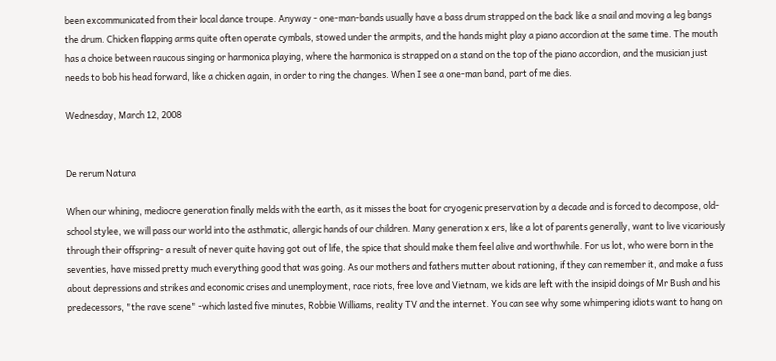been excommunicated from their local dance troupe. Anyway - one-man-bands usually have a bass drum strapped on the back like a snail and moving a leg bangs the drum. Chicken flapping arms quite often operate cymbals, stowed under the armpits, and the hands might play a piano accordion at the same time. The mouth has a choice between raucous singing or harmonica playing, where the harmonica is strapped on a stand on the top of the piano accordion, and the musician just needs to bob his head forward, like a chicken again, in order to ring the changes. When I see a one-man band, part of me dies.

Wednesday, March 12, 2008


De rerum Natura

When our whining, mediocre generation finally melds with the earth, as it misses the boat for cryogenic preservation by a decade and is forced to decompose, old-school stylee, we will pass our world into the asthmatic, allergic hands of our children. Many generation x ers, like a lot of parents generally, want to live vicariously through their offspring- a result of never quite having got out of life, the spice that should make them feel alive and worthwhile. For us lot, who were born in the seventies, have missed pretty much everything good that was going. As our mothers and fathers mutter about rationing, if they can remember it, and make a fuss about depressions and strikes and economic crises and unemployment, race riots, free love and Vietnam, we kids are left with the insipid doings of Mr Bush and his predecessors, "the rave scene" -which lasted five minutes, Robbie Williams, reality TV and the internet. You can see why some whimpering idiots want to hang on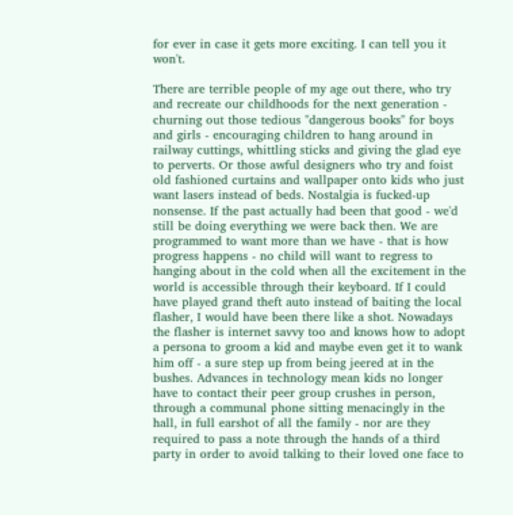for ever in case it gets more exciting. I can tell you it won't.

There are terrible people of my age out there, who try and recreate our childhoods for the next generation - churning out those tedious "dangerous books" for boys and girls - encouraging children to hang around in railway cuttings, whittling sticks and giving the glad eye to perverts. Or those awful designers who try and foist old fashioned curtains and wallpaper onto kids who just want lasers instead of beds. Nostalgia is fucked-up nonsense. If the past actually had been that good - we'd still be doing everything we were back then. We are programmed to want more than we have - that is how progress happens - no child will want to regress to hanging about in the cold when all the excitement in the world is accessible through their keyboard. If I could have played grand theft auto instead of baiting the local flasher, I would have been there like a shot. Nowadays the flasher is internet savvy too and knows how to adopt a persona to groom a kid and maybe even get it to wank him off - a sure step up from being jeered at in the bushes. Advances in technology mean kids no longer have to contact their peer group crushes in person, through a communal phone sitting menacingly in the hall, in full earshot of all the family - nor are they required to pass a note through the hands of a third party in order to avoid talking to their loved one face to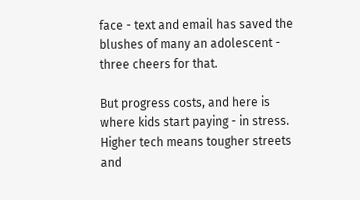face - text and email has saved the blushes of many an adolescent - three cheers for that.

But progress costs, and here is where kids start paying - in stress. Higher tech means tougher streets and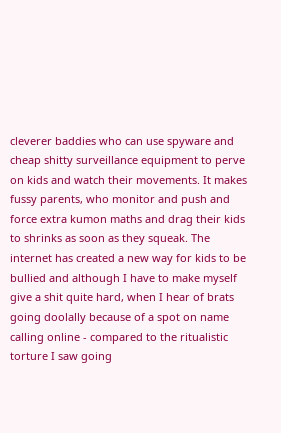cleverer baddies who can use spyware and cheap shitty surveillance equipment to perve on kids and watch their movements. It makes fussy parents, who monitor and push and force extra kumon maths and drag their kids to shrinks as soon as they squeak. The internet has created a new way for kids to be bullied and although I have to make myself give a shit quite hard, when I hear of brats going doolally because of a spot on name calling online - compared to the ritualistic torture I saw going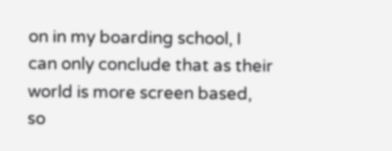on in my boarding school, I can only conclude that as their world is more screen based, so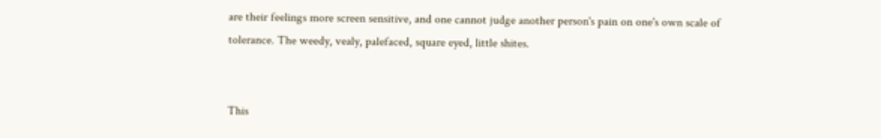are their feelings more screen sensitive, and one cannot judge another person's pain on one's own scale of tolerance. The weedy, vealy, palefaced, square eyed, little shites.


This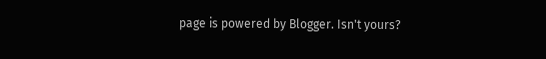page is powered by Blogger. Isn't yours?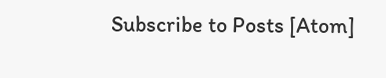Subscribe to Posts [Atom]